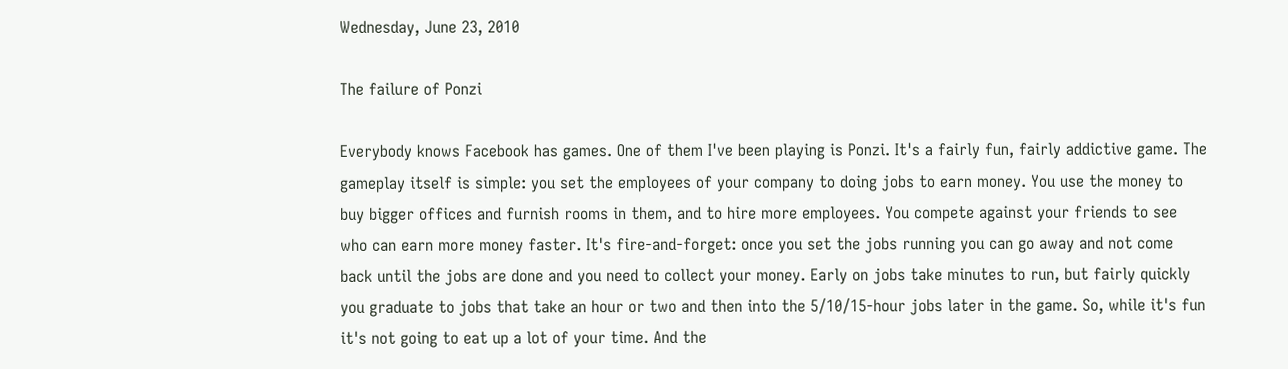Wednesday, June 23, 2010

The failure of Ponzi

Everybody knows Facebook has games. One of them I've been playing is Ponzi. It's a fairly fun, fairly addictive game. The gameplay itself is simple: you set the employees of your company to doing jobs to earn money. You use the money to buy bigger offices and furnish rooms in them, and to hire more employees. You compete against your friends to see who can earn more money faster. It's fire-and-forget: once you set the jobs running you can go away and not come back until the jobs are done and you need to collect your money. Early on jobs take minutes to run, but fairly quickly you graduate to jobs that take an hour or two and then into the 5/10/15-hour jobs later in the game. So, while it's fun it's not going to eat up a lot of your time. And the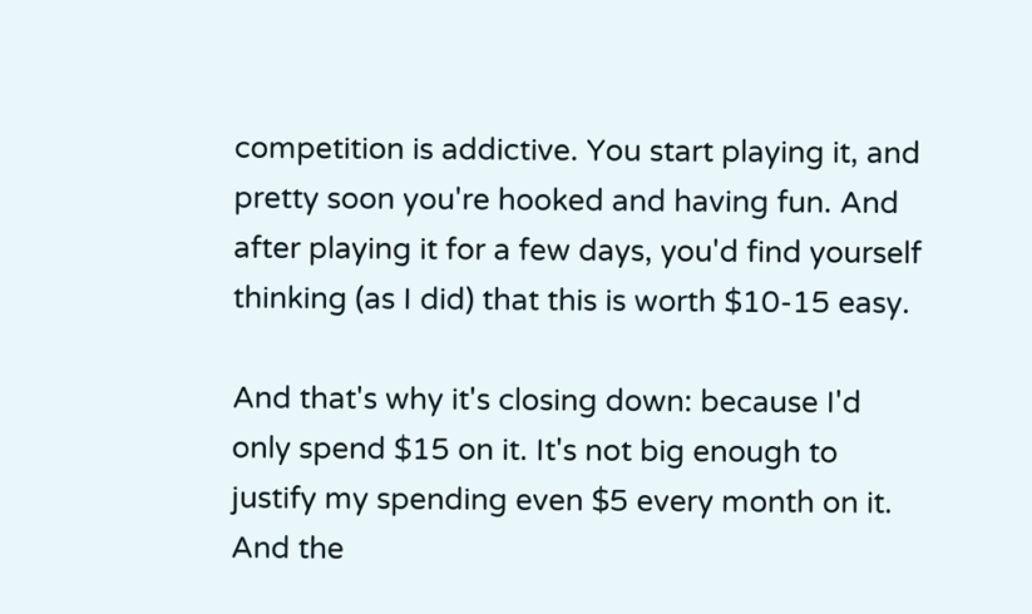competition is addictive. You start playing it, and pretty soon you're hooked and having fun. And after playing it for a few days, you'd find yourself thinking (as I did) that this is worth $10-15 easy.

And that's why it's closing down: because I'd only spend $15 on it. It's not big enough to justify my spending even $5 every month on it. And the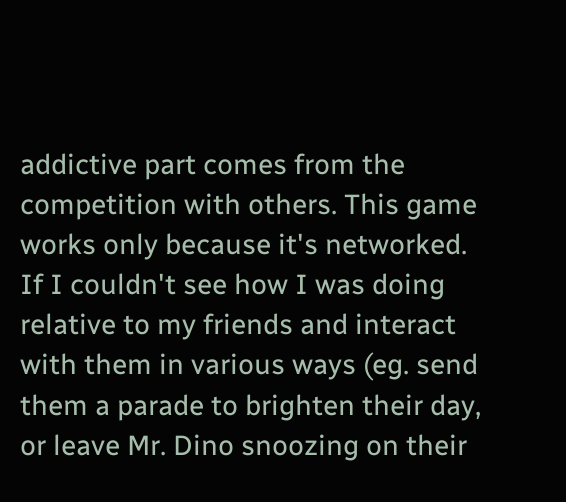addictive part comes from the competition with others. This game works only because it's networked. If I couldn't see how I was doing relative to my friends and interact with them in various ways (eg. send them a parade to brighten their day, or leave Mr. Dino snoozing on their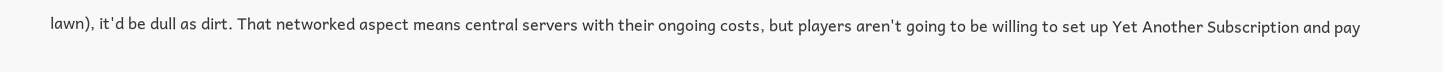lawn), it'd be dull as dirt. That networked aspect means central servers with their ongoing costs, but players aren't going to be willing to set up Yet Another Subscription and pay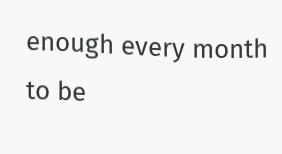enough every month to be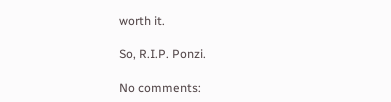worth it.

So, R.I.P. Ponzi.

No comments: